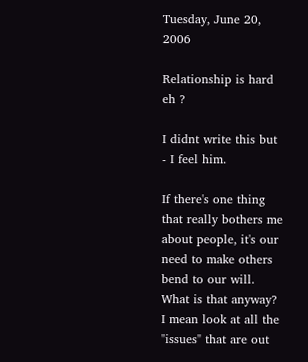Tuesday, June 20, 2006

Relationship is hard eh ?

I didnt write this but - I feel him.

If there's one thing that really bothers me about people, it's our need to make others bend to our will. What is that anyway? I mean look at all the "issues" that are out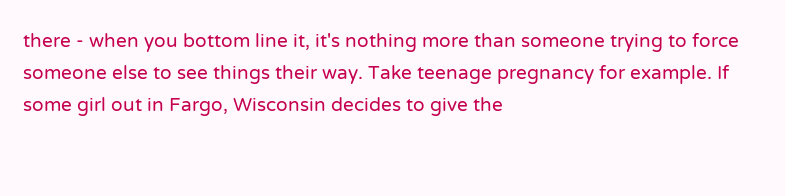there - when you bottom line it, it's nothing more than someone trying to force someone else to see things their way. Take teenage pregnancy for example. If some girl out in Fargo, Wisconsin decides to give the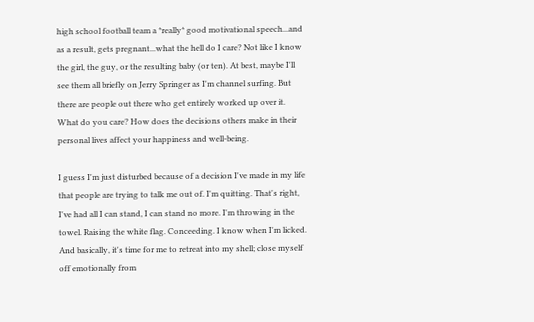high school football team a *really* good motivational speech...and as a result, gets pregnant...what the hell do I care? Not like I know the girl, the guy, or the resulting baby (or ten). At best, maybe I'll see them all briefly on Jerry Springer as I'm channel surfing. But there are people out there who get entirely worked up over it. What do you care? How does the decisions others make in their personal lives affect your happiness and well-being.

I guess I'm just disturbed because of a decision I've made in my life that people are trying to talk me out of. I'm quitting. That's right, I've had all I can stand, I can stand no more. I'm throwing in the towel. Raising the white flag. Conceeding. I know when I'm licked. And basically, it's time for me to retreat into my shell; close myself off emotionally from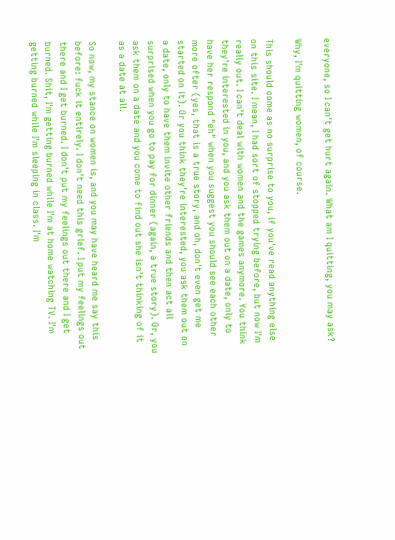everyone, so I can't get hurt again. What am I quitting, you may ask?

Why, I'm quitting women, of course.

This should come as no surprise to you, if you've read anything else on this site. I mean, I had sort of stopped trying before, but now I'm really out. I can't deal with women and the games anymore. You think they're interested in you, and you ask them out on a date, only to have her respond "eh" when you suggest you should see each other more ofter (yes, that is a true story, and oh, don't even get me started on it). Or you think they're interested, you ask them out on a date, only to have them invite other friends and then act all surprised when you go to pay for dinner (again, a true story). Or, you ask them on a date and you come to find out she isn't thinking of it as a date at all.

So now, my stance on women is, and you may have heard me say this before: fuck it entirely. I don't need this grief. I put my feelings out there and I get burned. I don't put my feelings out there and I get burned. Shit, I'm getting burned while I'm at home watching TV. I'm getting burned while I'm sleeping in class. I'm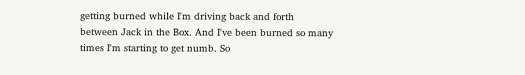getting burned while I'm driving back and forth between Jack in the Box. And I've been burned so many times I'm starting to get numb. So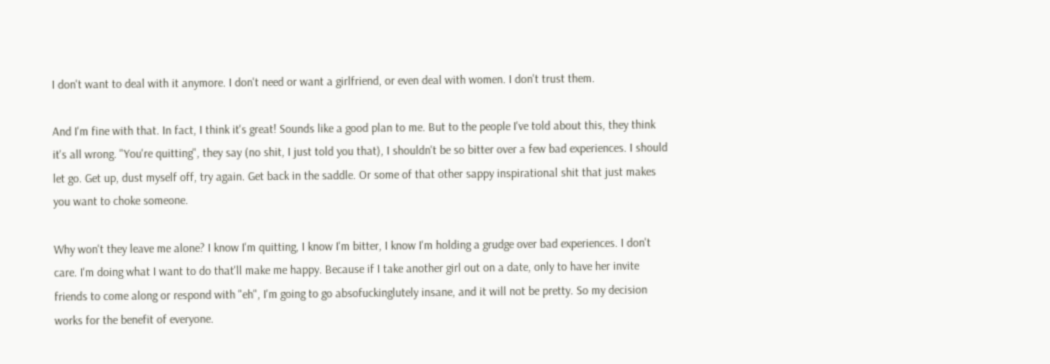I don't want to deal with it anymore. I don't need or want a girlfriend, or even deal with women. I don't trust them.

And I'm fine with that. In fact, I think it's great! Sounds like a good plan to me. But to the people I've told about this, they think it's all wrong. "You're quitting", they say (no shit, I just told you that), I shouldn't be so bitter over a few bad experiences. I should let go. Get up, dust myself off, try again. Get back in the saddle. Or some of that other sappy inspirational shit that just makes you want to choke someone.

Why won't they leave me alone? I know I'm quitting, I know I'm bitter, I know I'm holding a grudge over bad experiences. I don't care. I'm doing what I want to do that'll make me happy. Because if I take another girl out on a date, only to have her invite friends to come along or respond with "eh", I'm going to go absofuckinglutely insane, and it will not be pretty. So my decision works for the benefit of everyone.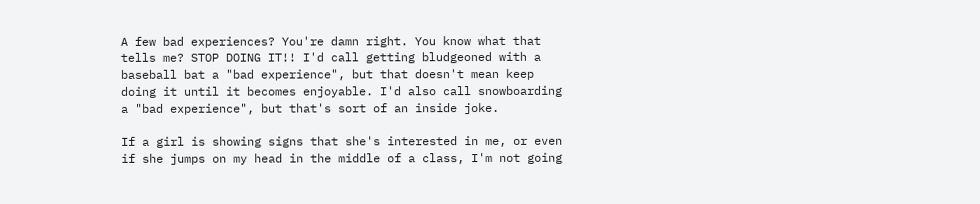A few bad experiences? You're damn right. You know what that tells me? STOP DOING IT!! I'd call getting bludgeoned with a baseball bat a "bad experience", but that doesn't mean keep doing it until it becomes enjoyable. I'd also call snowboarding a "bad experience", but that's sort of an inside joke.

If a girl is showing signs that she's interested in me, or even if she jumps on my head in the middle of a class, I'm not going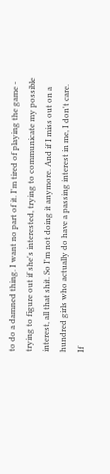to do a damned thing. I want no part of it. I'm tired of playing the game - trying to figure out if she's interested, trying to communicate my possible interest, all that shit. So I'm not doing it anymore. And if I miss out on a hundred girls who actually do have a passing interest in me, I don't care. If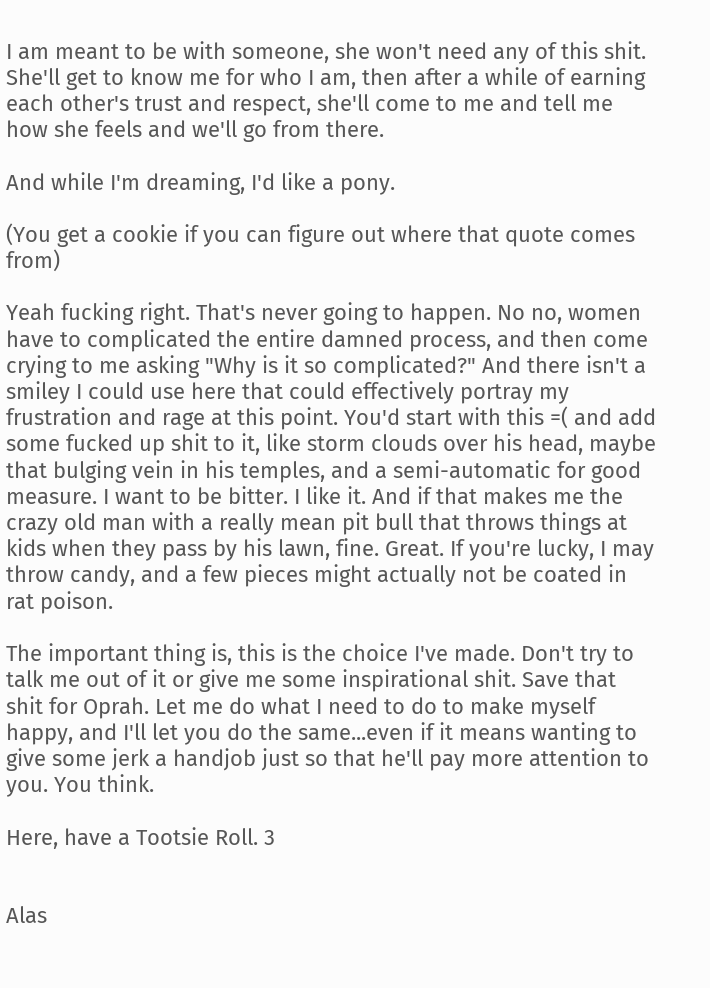I am meant to be with someone, she won't need any of this shit. She'll get to know me for who I am, then after a while of earning each other's trust and respect, she'll come to me and tell me how she feels and we'll go from there.

And while I'm dreaming, I'd like a pony.

(You get a cookie if you can figure out where that quote comes from)

Yeah fucking right. That's never going to happen. No no, women have to complicated the entire damned process, and then come crying to me asking "Why is it so complicated?" And there isn't a smiley I could use here that could effectively portray my frustration and rage at this point. You'd start with this =( and add some fucked up shit to it, like storm clouds over his head, maybe that bulging vein in his temples, and a semi-automatic for good measure. I want to be bitter. I like it. And if that makes me the crazy old man with a really mean pit bull that throws things at kids when they pass by his lawn, fine. Great. If you're lucky, I may throw candy, and a few pieces might actually not be coated in rat poison.

The important thing is, this is the choice I've made. Don't try to talk me out of it or give me some inspirational shit. Save that shit for Oprah. Let me do what I need to do to make myself happy, and I'll let you do the same...even if it means wanting to give some jerk a handjob just so that he'll pay more attention to you. You think.

Here, have a Tootsie Roll. 3


Alas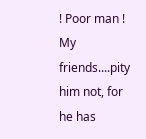! Poor man ! My friends....pity him not, for he has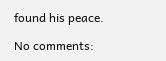found his peace.

No comments: